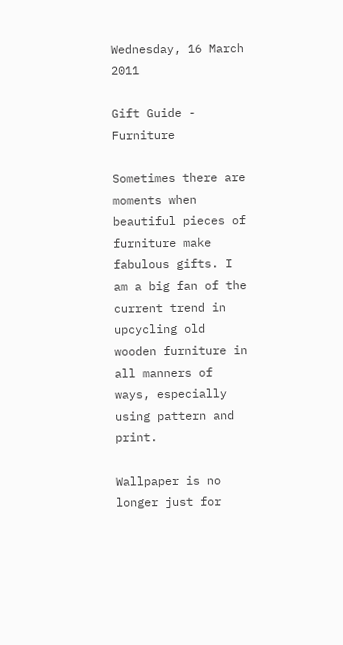Wednesday, 16 March 2011

Gift Guide - Furniture

Sometimes there are moments when beautiful pieces of furniture make fabulous gifts. I am a big fan of the current trend in upcycling old wooden furniture in all manners of ways, especially using pattern and print.

Wallpaper is no longer just for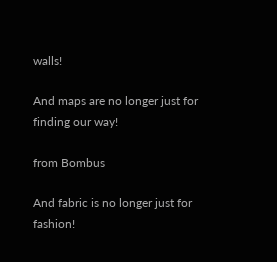walls!

And maps are no longer just for finding our way!

from Bombus

And fabric is no longer just for fashion!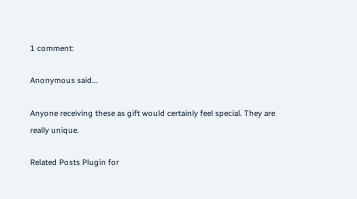1 comment:

Anonymous said...

Anyone receiving these as gift would certainly feel special. They are really unique.

Related Posts Plugin for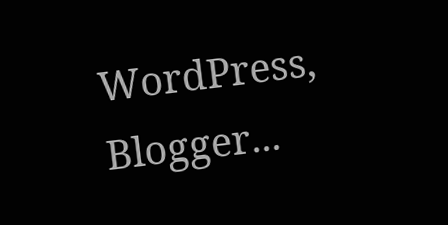WordPress, Blogger...